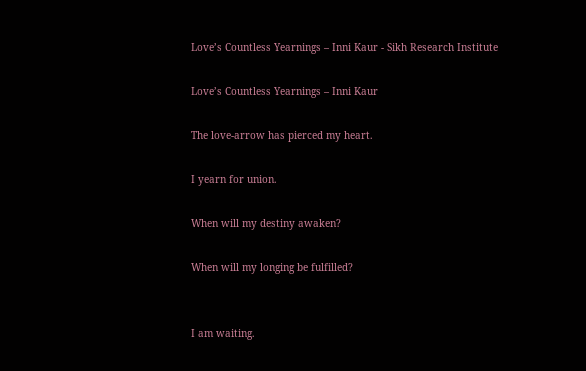Love’s Countless Yearnings – Inni Kaur - Sikh Research Institute

Love’s Countless Yearnings – Inni Kaur

The love-arrow has pierced my heart.

I yearn for union.

When will my destiny awaken?

When will my longing be fulfilled?


I am waiting.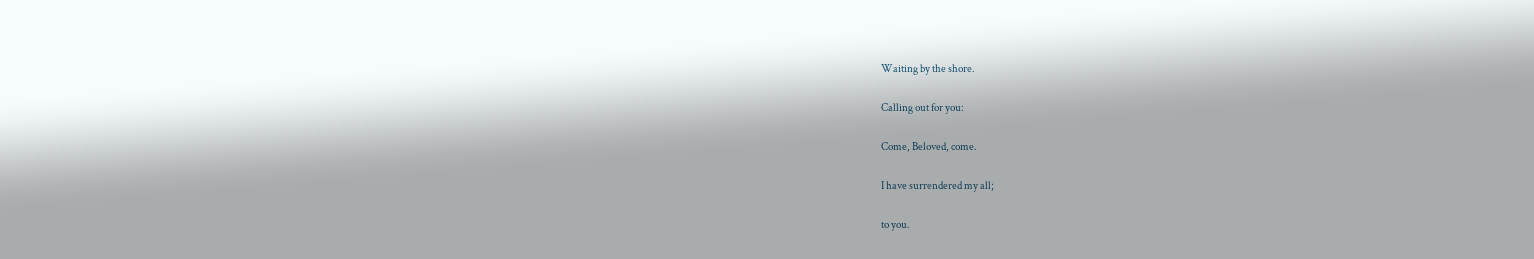Waiting by the shore.

Calling out for you:

Come, Beloved, come.

I have surrendered my all;

to you.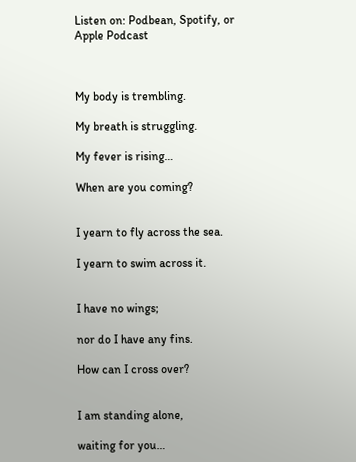Listen on: Podbean, Spotify, or Apple Podcast



My body is trembling.

My breath is struggling.

My fever is rising…

When are you coming?


I yearn to fly across the sea.

I yearn to swim across it.


I have no wings;

nor do I have any fins.

How can I cross over?


I am standing alone,

waiting for you…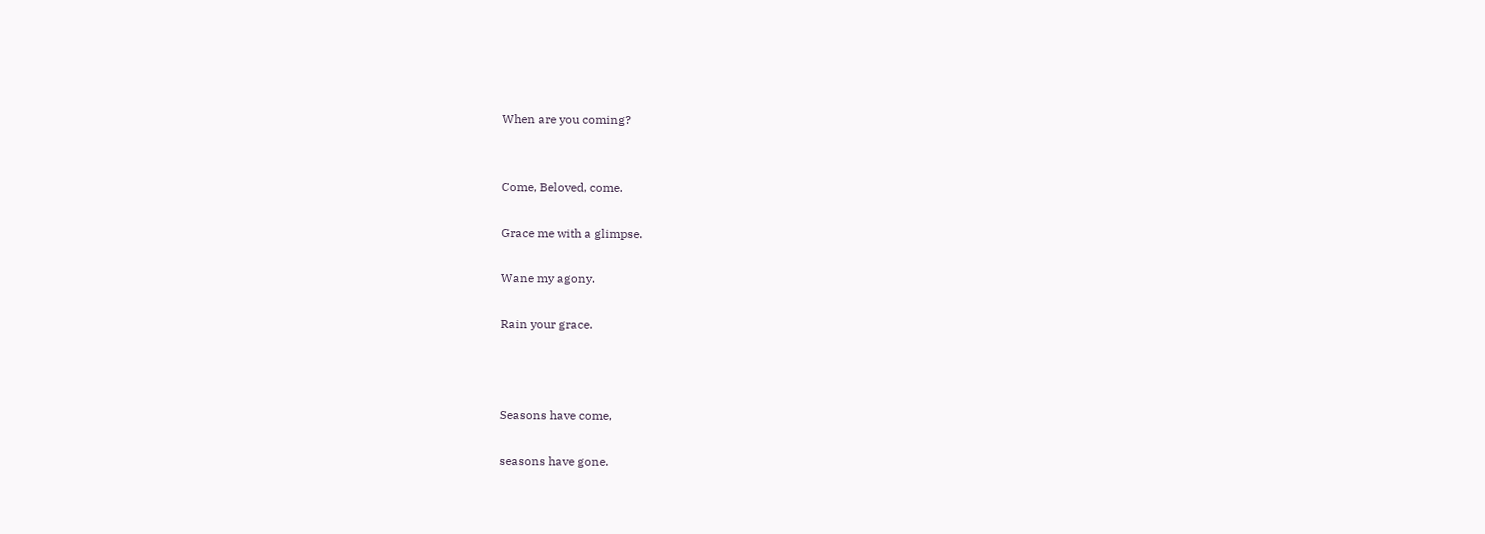When are you coming?


Come, Beloved, come.

Grace me with a glimpse.

Wane my agony.

Rain your grace.



Seasons have come,

seasons have gone.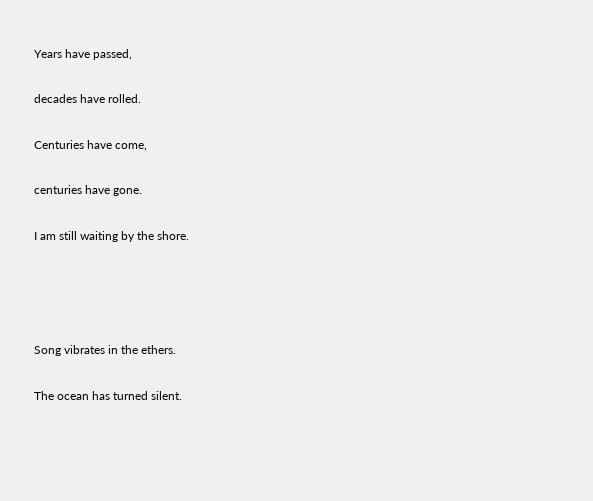Years have passed,

decades have rolled.

Centuries have come,

centuries have gone.

I am still waiting by the shore.




Song vibrates in the ethers.

The ocean has turned silent.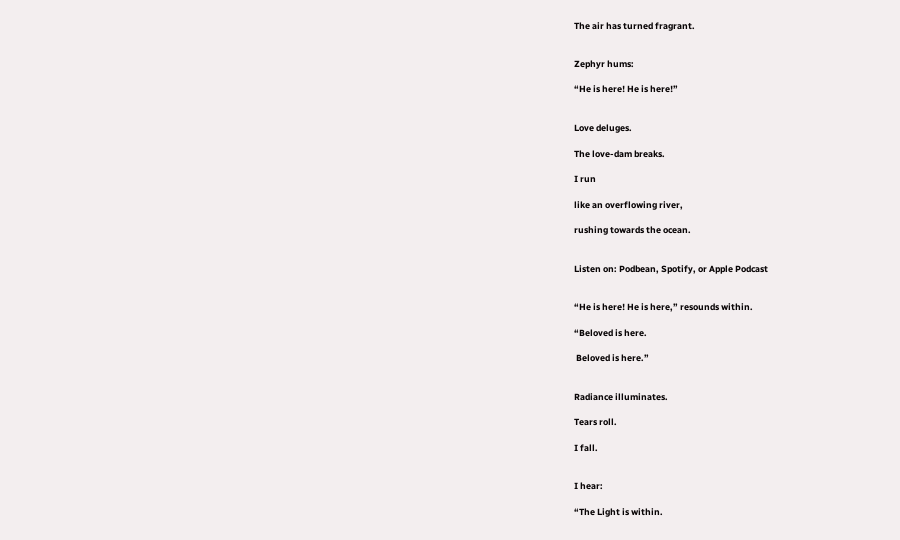The air has turned fragrant.


Zephyr hums:

“He is here! He is here!”


Love deluges.

The love-dam breaks.

I run

like an overflowing river,

rushing towards the ocean.


Listen on: Podbean, Spotify, or Apple Podcast


“He is here! He is here,” resounds within.

“Beloved is here.

 Beloved is here.”


Radiance illuminates.

Tears roll.

I fall.


I hear:

“The Light is within.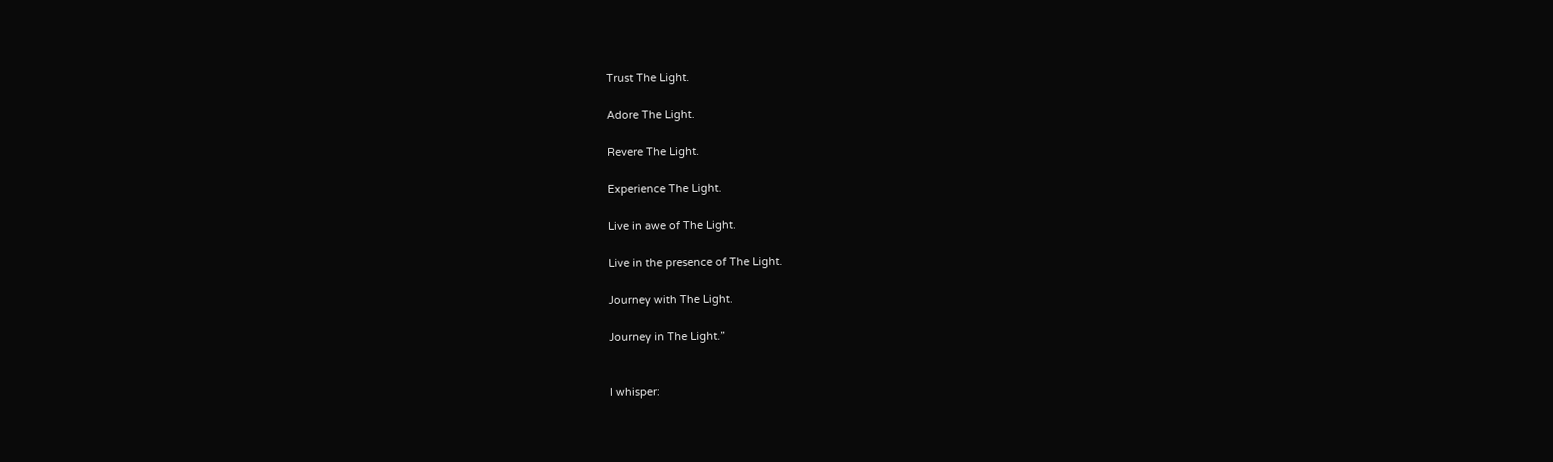Trust The Light.

Adore The Light.

Revere The Light.

Experience The Light.

Live in awe of The Light.

Live in the presence of The Light.

Journey with The Light.

Journey in The Light.”


I whisper: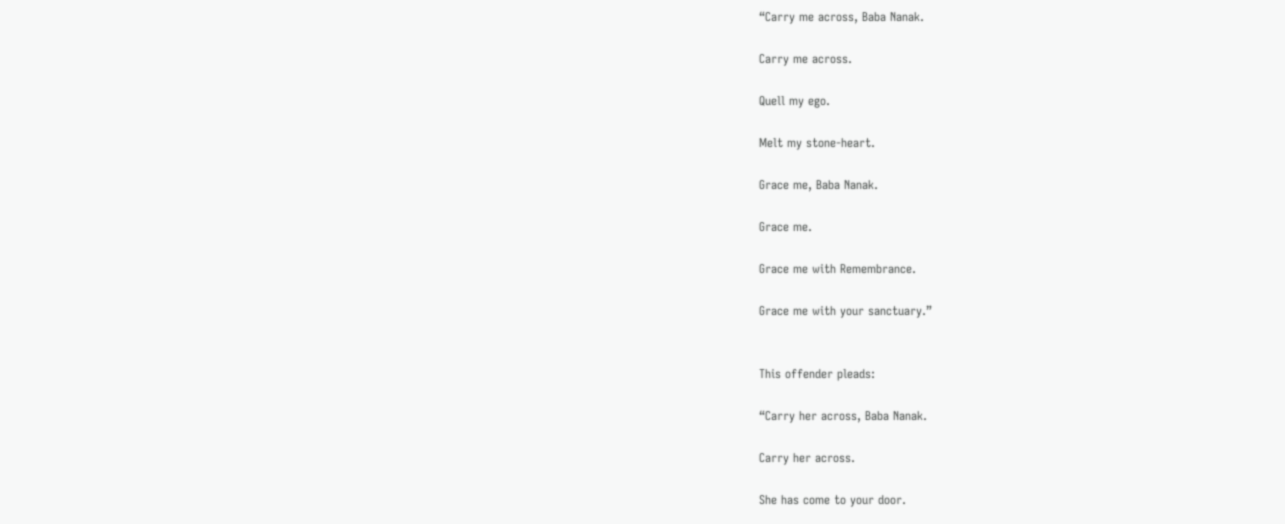“Carry me across, Baba Nanak.

Carry me across.

Quell my ego.

Melt my stone-heart.

Grace me, Baba Nanak.

Grace me.

Grace me with Remembrance.

Grace me with your sanctuary.”


This offender pleads:

“Carry her across, Baba Nanak.

Carry her across.

She has come to your door.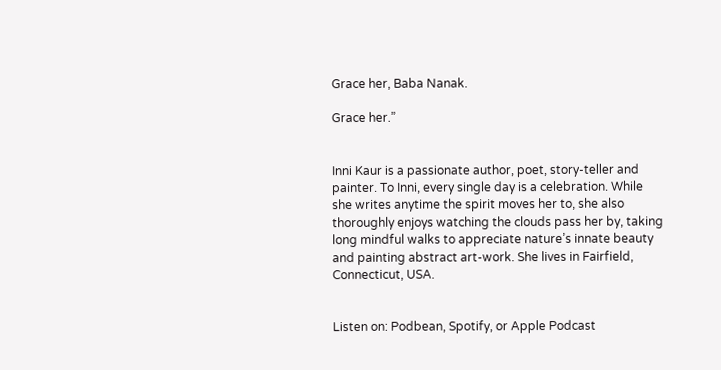Grace her, Baba Nanak.

Grace her.”


Inni Kaur is a passionate author, poet, story-teller and painter. To Inni, every single day is a celebration. While she writes anytime the spirit moves her to, she also thoroughly enjoys watching the clouds pass her by, taking long mindful walks to appreciate nature’s innate beauty and painting abstract art-work. She lives in Fairfield, Connecticut, USA.


Listen on: Podbean, Spotify, or Apple Podcast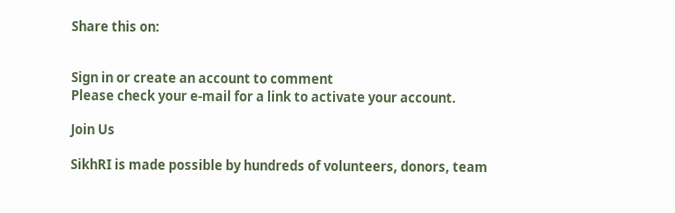Share this on:


Sign in or create an account to comment
Please check your e-mail for a link to activate your account.

Join Us

SikhRI is made possible by hundreds of volunteers, donors, team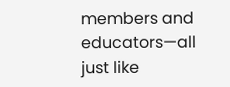members and educators—all just like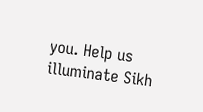you. Help us illuminate Sikh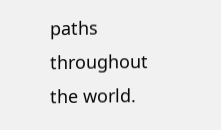paths throughout the world.